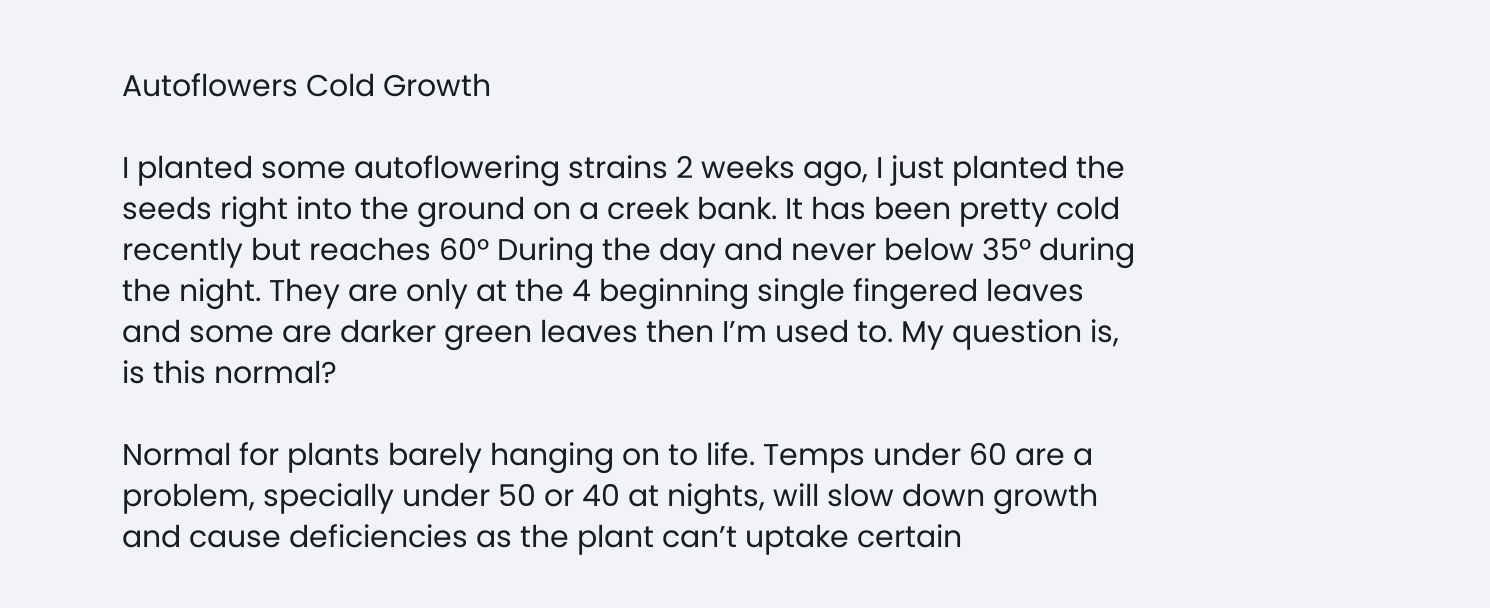Autoflowers Cold Growth

I planted some autoflowering strains 2 weeks ago, I just planted the seeds right into the ground on a creek bank. It has been pretty cold recently but reaches 60° During the day and never below 35° during the night. They are only at the 4 beginning single fingered leaves and some are darker green leaves then I’m used to. My question is, is this normal?

Normal for plants barely hanging on to life. Temps under 60 are a problem, specially under 50 or 40 at nights, will slow down growth and cause deficiencies as the plant can’t uptake certain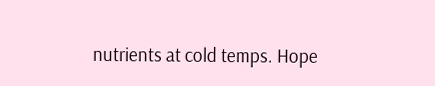nutrients at cold temps. Hope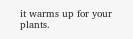it warms up for your plants.